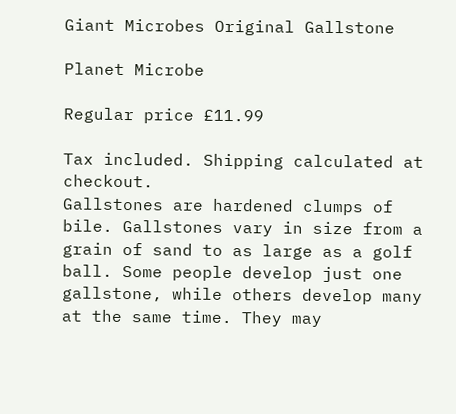Giant Microbes Original Gallstone

Planet Microbe

Regular price £11.99

Tax included. Shipping calculated at checkout.
Gallstones are hardened clumps of bile. Gallstones vary in size from a grain of sand to as large as a golf ball. Some people develop just one gallstone, while others develop many at the same time. They may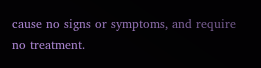cause no signs or symptoms, and require no treatment.